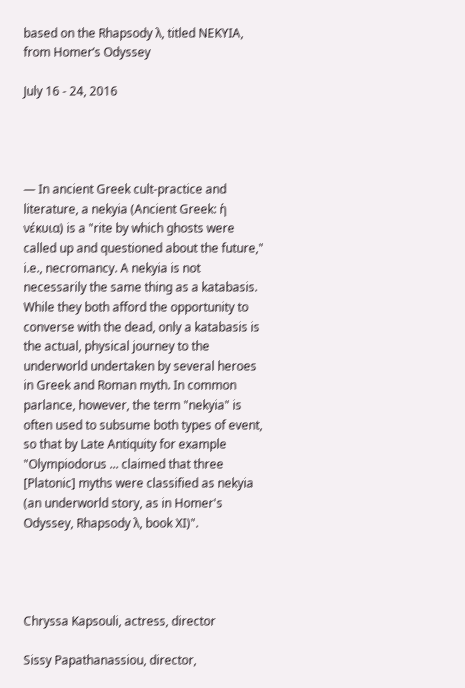based on the Rhapsody λ, titled ΝΕΚΥΙΑ, from Homer’s Odyssey

July 16 - 24, 2016




— In ancient Greek cult-practice and literature, a nekyia (Ancient Greek: ἡ νέκυια) is a "rite by which ghosts were called up and questioned about the future," i.e., necromancy. A nekyia is not necessarily the same thing as a katabasis. While they both afford the opportunity to converse with the dead, only a katabasis is the actual, physical journey to the underworld undertaken by several heroes in Greek and Roman myth. In common parlance, however, the term "nekyia" is often used to subsume both types of event, so that by Late Antiquity for example "Olympiodorus ... claimed that three [Platonic] myths were classified as nekyia (an underworld story, as in Homer's Odyssey, Rhapsody λ, book ΧΙ)".




Chryssa Kapsouli, actress, director

Sissy Papathanassiou, director,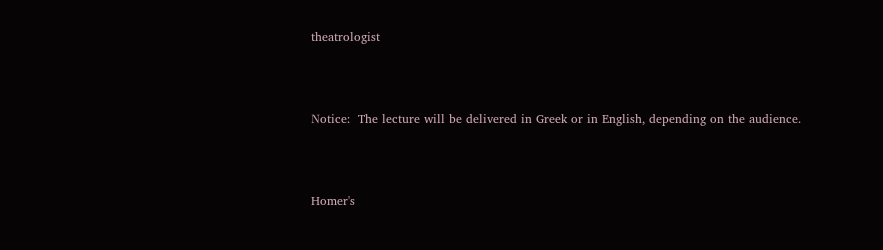theatrologist




Νotice:  The lecture will be delivered in Greek or in English, depending on the audience.




Homer's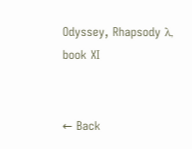Odyssey, Rhapsody λ, book XI


← Back